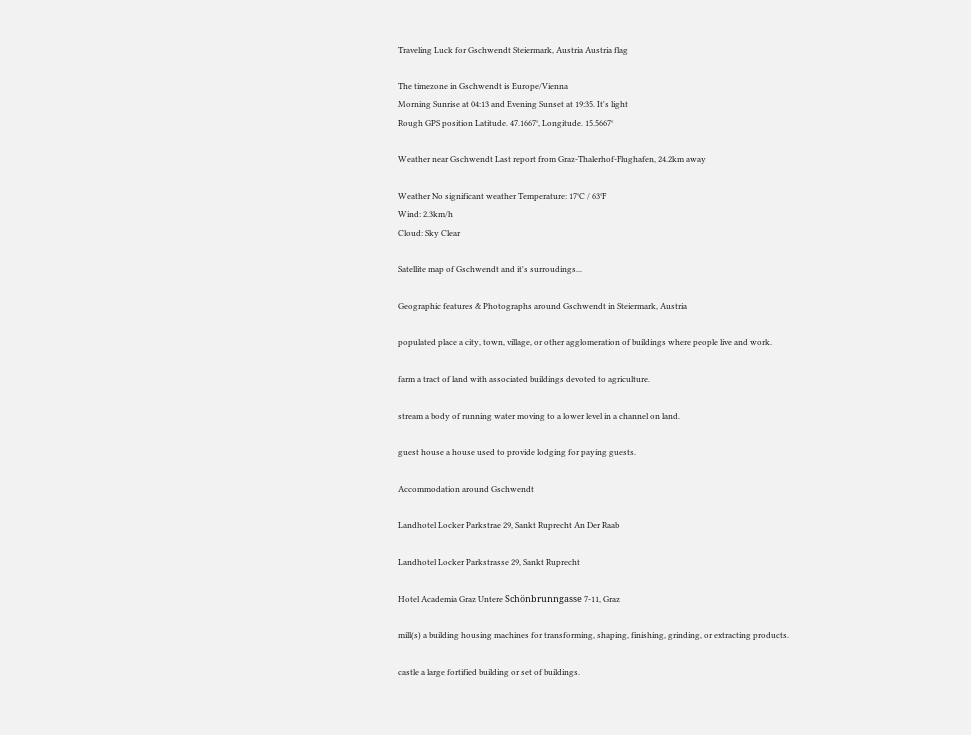Traveling Luck for Gschwendt Steiermark, Austria Austria flag

The timezone in Gschwendt is Europe/Vienna
Morning Sunrise at 04:13 and Evening Sunset at 19:35. It's light
Rough GPS position Latitude. 47.1667°, Longitude. 15.5667°

Weather near Gschwendt Last report from Graz-Thalerhof-Flughafen, 24.2km away

Weather No significant weather Temperature: 17°C / 63°F
Wind: 2.3km/h
Cloud: Sky Clear

Satellite map of Gschwendt and it's surroudings...

Geographic features & Photographs around Gschwendt in Steiermark, Austria

populated place a city, town, village, or other agglomeration of buildings where people live and work.

farm a tract of land with associated buildings devoted to agriculture.

stream a body of running water moving to a lower level in a channel on land.

guest house a house used to provide lodging for paying guests.

Accommodation around Gschwendt

Landhotel Locker Parkstrae 29, Sankt Ruprecht An Der Raab

Landhotel Locker Parkstrasse 29, Sankt Ruprecht

Hotel Academia Graz Untere Schönbrunngasse 7-11, Graz

mill(s) a building housing machines for transforming, shaping, finishing, grinding, or extracting products.

castle a large fortified building or set of buildings.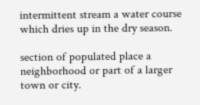intermittent stream a water course which dries up in the dry season.

section of populated place a neighborhood or part of a larger town or city.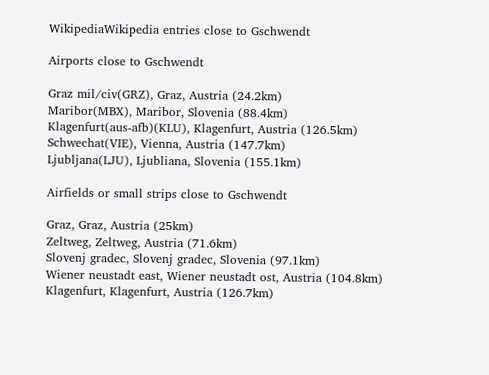WikipediaWikipedia entries close to Gschwendt

Airports close to Gschwendt

Graz mil/civ(GRZ), Graz, Austria (24.2km)
Maribor(MBX), Maribor, Slovenia (88.4km)
Klagenfurt(aus-afb)(KLU), Klagenfurt, Austria (126.5km)
Schwechat(VIE), Vienna, Austria (147.7km)
Ljubljana(LJU), Ljubliana, Slovenia (155.1km)

Airfields or small strips close to Gschwendt

Graz, Graz, Austria (25km)
Zeltweg, Zeltweg, Austria (71.6km)
Slovenj gradec, Slovenj gradec, Slovenia (97.1km)
Wiener neustadt east, Wiener neustadt ost, Austria (104.8km)
Klagenfurt, Klagenfurt, Austria (126.7km)